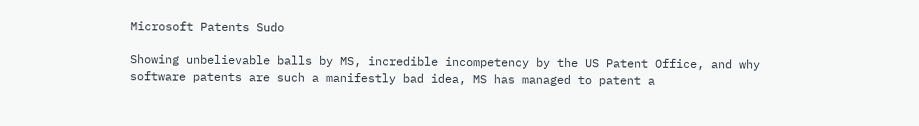Microsoft Patents Sudo

Showing unbelievable balls by MS, incredible incompetency by the US Patent Office, and why software patents are such a manifestly bad idea, MS has managed to patent a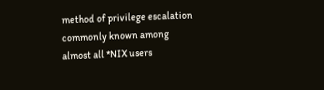method of privilege escalation commonly known among almost all *NIX users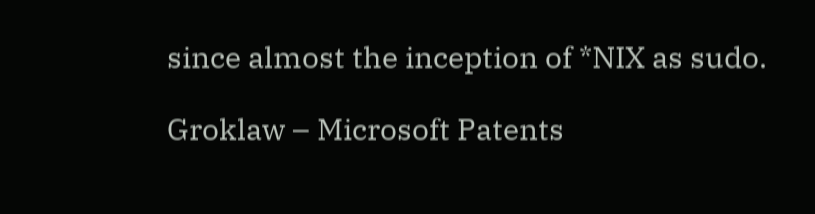since almost the inception of *NIX as sudo.

Groklaw – Microsoft Patents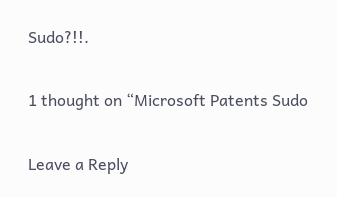Sudo?!!.

1 thought on “Microsoft Patents Sudo

Leave a Reply